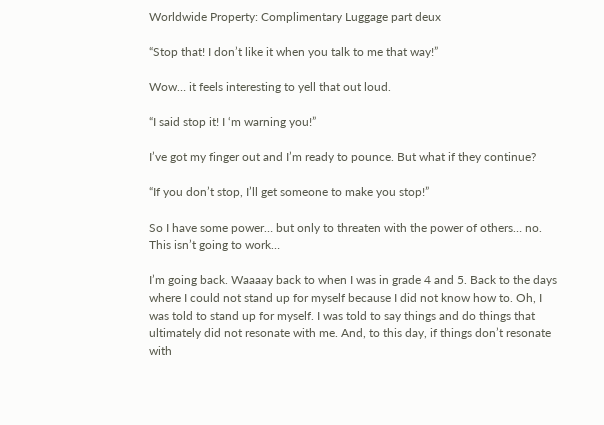Worldwide Property: Complimentary Luggage part deux

“Stop that! I don’t like it when you talk to me that way!”

Wow… it feels interesting to yell that out loud.

“I said stop it! I ‘m warning you!”

I’ve got my finger out and I’m ready to pounce. But what if they continue?

“If you don’t stop, I’ll get someone to make you stop!”

So I have some power… but only to threaten with the power of others… no. This isn’t going to work…

I’m going back. Waaaay back to when I was in grade 4 and 5. Back to the days where I could not stand up for myself because I did not know how to. Oh, I was told to stand up for myself. I was told to say things and do things that ultimately did not resonate with me. And, to this day, if things don’t resonate with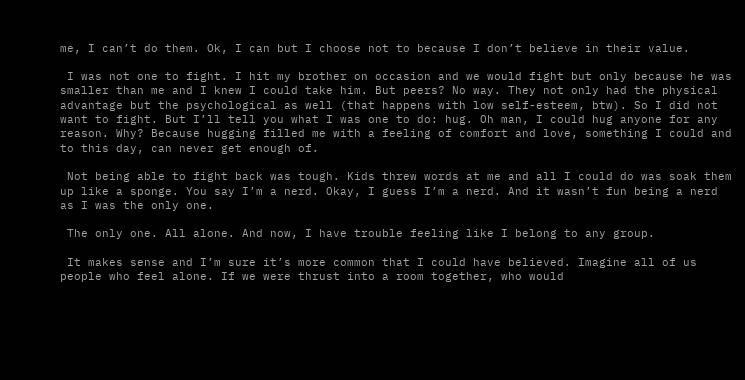me, I can’t do them. Ok, I can but I choose not to because I don’t believe in their value.

 I was not one to fight. I hit my brother on occasion and we would fight but only because he was smaller than me and I knew I could take him. But peers? No way. They not only had the physical advantage but the psychological as well (that happens with low self-esteem, btw). So I did not want to fight. But I’ll tell you what I was one to do: hug. Oh man, I could hug anyone for any reason. Why? Because hugging filled me with a feeling of comfort and love, something I could and to this day, can never get enough of.

 Not being able to fight back was tough. Kids threw words at me and all I could do was soak them up like a sponge. You say I’m a nerd. Okay, I guess I’m a nerd. And it wasn’t fun being a nerd as I was the only one.

 The only one. All alone. And now, I have trouble feeling like I belong to any group.

 It makes sense and I’m sure it’s more common that I could have believed. Imagine all of us people who feel alone. If we were thrust into a room together, who would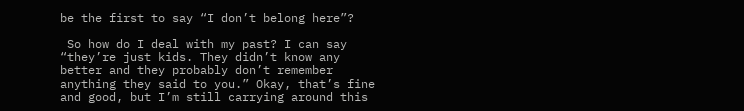be the first to say “I don’t belong here”?

 So how do I deal with my past? I can say “they’re just kids. They didn’t know any better and they probably don’t remember anything they said to you.” Okay, that’s fine and good, but I’m still carrying around this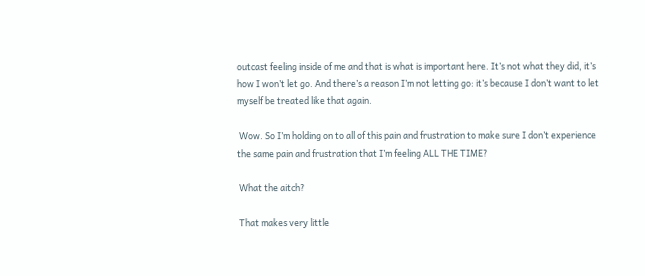outcast feeling inside of me and that is what is important here. It’s not what they did, it’s how I won’t let go. And there’s a reason I’m not letting go: it’s because I don’t want to let myself be treated like that again.

 Wow. So I’m holding on to all of this pain and frustration to make sure I don’t experience the same pain and frustration that I’m feeling ALL THE TIME?

 What the aitch?

 That makes very little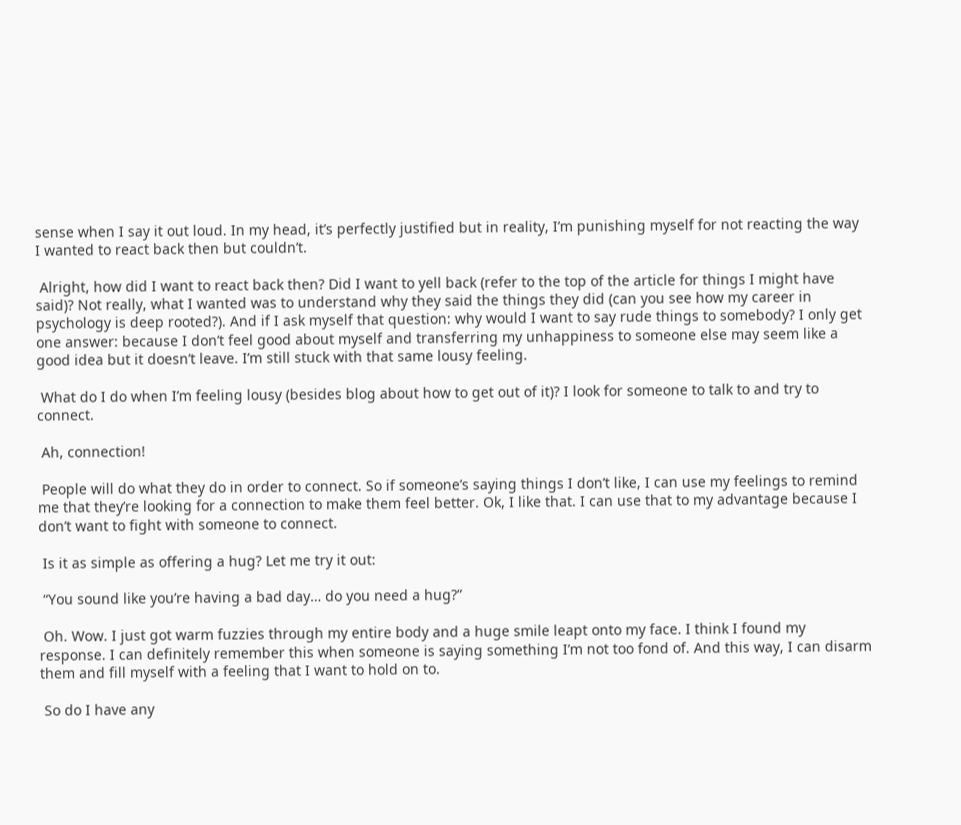sense when I say it out loud. In my head, it’s perfectly justified but in reality, I’m punishing myself for not reacting the way I wanted to react back then but couldn’t.

 Alright, how did I want to react back then? Did I want to yell back (refer to the top of the article for things I might have said)? Not really, what I wanted was to understand why they said the things they did (can you see how my career in psychology is deep rooted?). And if I ask myself that question: why would I want to say rude things to somebody? I only get one answer: because I don’t feel good about myself and transferring my unhappiness to someone else may seem like a good idea but it doesn’t leave. I’m still stuck with that same lousy feeling.

 What do I do when I’m feeling lousy (besides blog about how to get out of it)? I look for someone to talk to and try to connect.

 Ah, connection!

 People will do what they do in order to connect. So if someone’s saying things I don’t like, I can use my feelings to remind me that they’re looking for a connection to make them feel better. Ok, I like that. I can use that to my advantage because I don’t want to fight with someone to connect.

 Is it as simple as offering a hug? Let me try it out:

 “You sound like you’re having a bad day… do you need a hug?”

 Oh. Wow. I just got warm fuzzies through my entire body and a huge smile leapt onto my face. I think I found my response. I can definitely remember this when someone is saying something I’m not too fond of. And this way, I can disarm them and fill myself with a feeling that I want to hold on to.

 So do I have any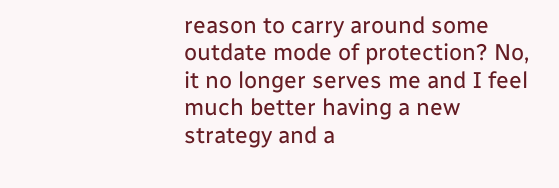reason to carry around some outdate mode of protection? No, it no longer serves me and I feel much better having a new strategy and a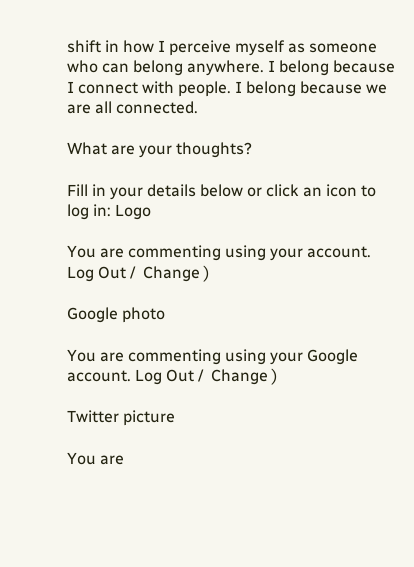shift in how I perceive myself as someone who can belong anywhere. I belong because I connect with people. I belong because we are all connected.

What are your thoughts?

Fill in your details below or click an icon to log in: Logo

You are commenting using your account. Log Out /  Change )

Google photo

You are commenting using your Google account. Log Out /  Change )

Twitter picture

You are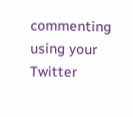commenting using your Twitter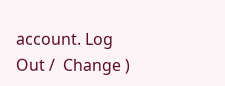account. Log Out /  Change )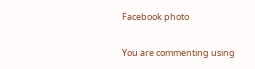Facebook photo

You are commenting using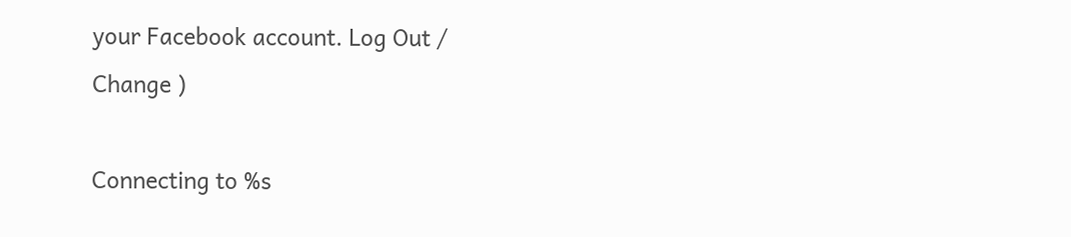your Facebook account. Log Out /  Change )

Connecting to %s